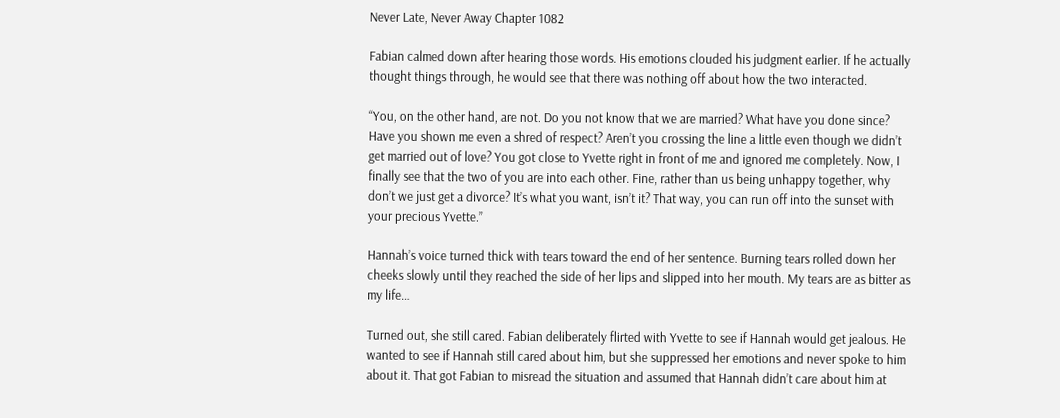Never Late, Never Away Chapter 1082

Fabian calmed down after hearing those words. His emotions clouded his judgment earlier. If he actually thought things through, he would see that there was nothing off about how the two interacted.

“You, on the other hand, are not. Do you not know that we are married? What have you done since? Have you shown me even a shred of respect? Aren’t you crossing the line a little even though we didn’t get married out of love? You got close to Yvette right in front of me and ignored me completely. Now, I finally see that the two of you are into each other. Fine, rather than us being unhappy together, why don’t we just get a divorce? It’s what you want, isn’t it? That way, you can run off into the sunset with your precious Yvette.”

Hannah’s voice turned thick with tears toward the end of her sentence. Burning tears rolled down her cheeks slowly until they reached the side of her lips and slipped into her mouth. My tears are as bitter as my life…

Turned out, she still cared. Fabian deliberately flirted with Yvette to see if Hannah would get jealous. He wanted to see if Hannah still cared about him, but she suppressed her emotions and never spoke to him about it. That got Fabian to misread the situation and assumed that Hannah didn’t care about him at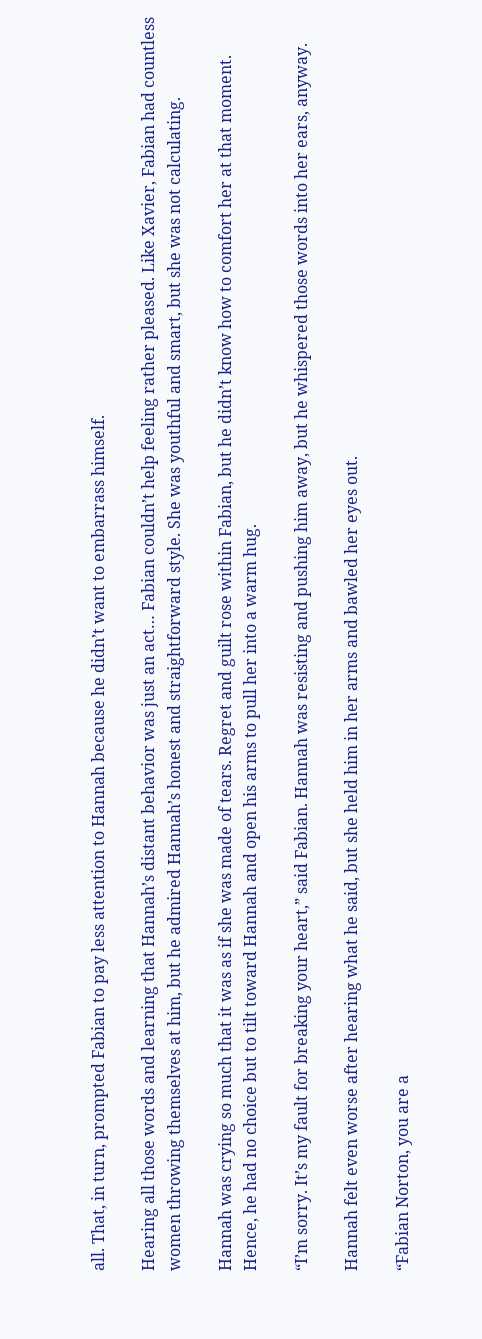all. That, in turn, prompted Fabian to pay less attention to Hannah because he didn’t want to embarrass himself.

Hearing all those words and learning that Hannah’s distant behavior was just an act… Fabian couldn’t help feeling rather pleased. Like Xavier, Fabian had countless women throwing themselves at him, but he admired Hannah’s honest and straightforward style. She was youthful and smart, but she was not calculating.

Hannah was crying so much that it was as if she was made of tears. Regret and guilt rose within Fabian, but he didn’t know how to comfort her at that moment. Hence, he had no choice but to tilt toward Hannah and open his arms to pull her into a warm hug.

“I’m sorry. It’s my fault for breaking your heart,” said Fabian. Hannah was resisting and pushing him away, but he whispered those words into her ears, anyway.

Hannah felt even worse after hearing what he said, but she held him in her arms and bawled her eyes out.

“Fabian Norton, you are a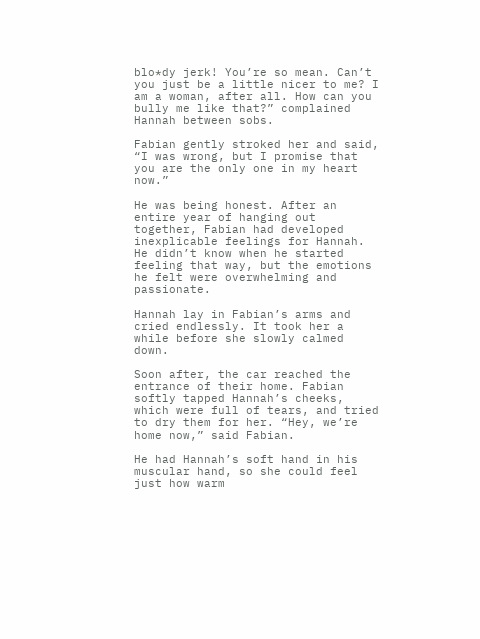blo*dy jerk! You’re so mean. Can’t you just be a little nicer to me? I am a woman, after all. How can you bully me like that?” complained Hannah between sobs.

Fabian gently stroked her and said, “I was wrong, but I promise that you are the only one in my heart now.”

He was being honest. After an entire year of hanging out together, Fabian had developed inexplicable feelings for Hannah. He didn’t know when he started feeling that way, but the emotions he felt were overwhelming and passionate.

Hannah lay in Fabian’s arms and cried endlessly. It took her a while before she slowly calmed down.

Soon after, the car reached the entrance of their home. Fabian softly tapped Hannah’s cheeks, which were full of tears, and tried to dry them for her. “Hey, we’re home now,” said Fabian.

He had Hannah’s soft hand in his muscular hand, so she could feel just how warm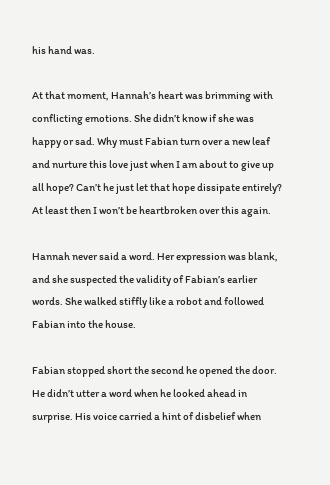his hand was.

At that moment, Hannah’s heart was brimming with conflicting emotions. She didn’t know if she was happy or sad. Why must Fabian turn over a new leaf and nurture this love just when I am about to give up all hope? Can’t he just let that hope dissipate entirely? At least then I won’t be heartbroken over this again.

Hannah never said a word. Her expression was blank, and she suspected the validity of Fabian’s earlier words. She walked stiffly like a robot and followed Fabian into the house.

Fabian stopped short the second he opened the door. He didn’t utter a word when he looked ahead in surprise. His voice carried a hint of disbelief when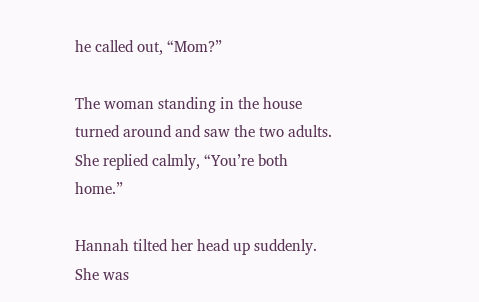he called out, “Mom?”

The woman standing in the house turned around and saw the two adults. She replied calmly, “You’re both home.”

Hannah tilted her head up suddenly. She was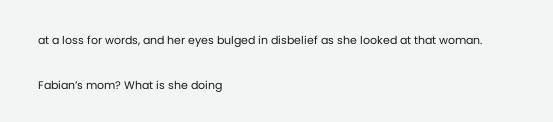at a loss for words, and her eyes bulged in disbelief as she looked at that woman.

Fabian’s mom? What is she doing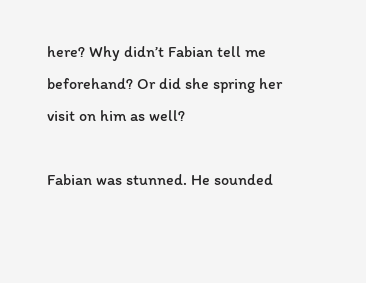here? Why didn’t Fabian tell me beforehand? Or did she spring her visit on him as well?

Fabian was stunned. He sounded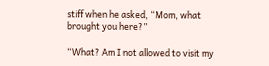stiff when he asked, “Mom, what brought you here?”

“What? Am I not allowed to visit my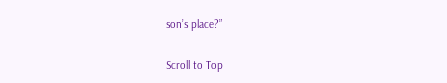son’s place?”

Scroll to Top